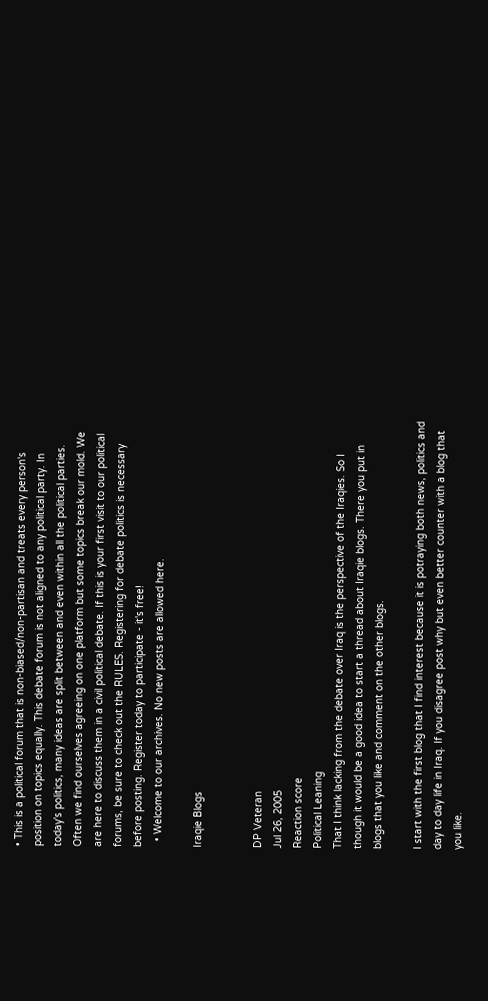• This is a political forum that is non-biased/non-partisan and treats every person's position on topics equally. This debate forum is not aligned to any political party. In today's politics, many ideas are split between and even within all the political parties. Often we find ourselves agreeing on one platform but some topics break our mold. We are here to discuss them in a civil political debate. If this is your first visit to our political forums, be sure to check out the RULES. Registering for debate politics is necessary before posting. Register today to participate - it's free!
  • Welcome to our archives. No new posts are allowed here.

Iraqie Blogs


DP Veteran
Jul 26, 2005
Reaction score
Political Leaning
That I think lacking from the debate over Iraq is the perspective of the Iraqies. So I though it would be a good idea to start a thread about Iraqie blogs. There you put in blogs that you like and comment on the other blogs.

I start with the first blog that I find interest because it is potraying both news, politics and day to day life in Iraq. If you disagree post why but even better counter with a blog that you like.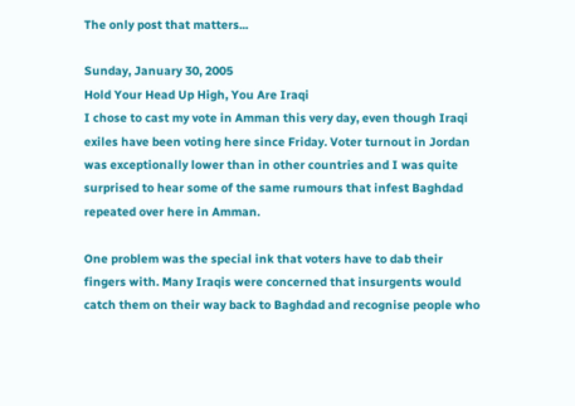The only post that matters...

Sunday, January 30, 2005
Hold Your Head Up High, You Are Iraqi
I chose to cast my vote in Amman this very day, even though Iraqi exiles have been voting here since Friday. Voter turnout in Jordan was exceptionally lower than in other countries and I was quite surprised to hear some of the same rumours that infest Baghdad repeated over here in Amman.

One problem was the special ink that voters have to dab their fingers with. Many Iraqis were concerned that insurgents would catch them on their way back to Baghdad and recognise people who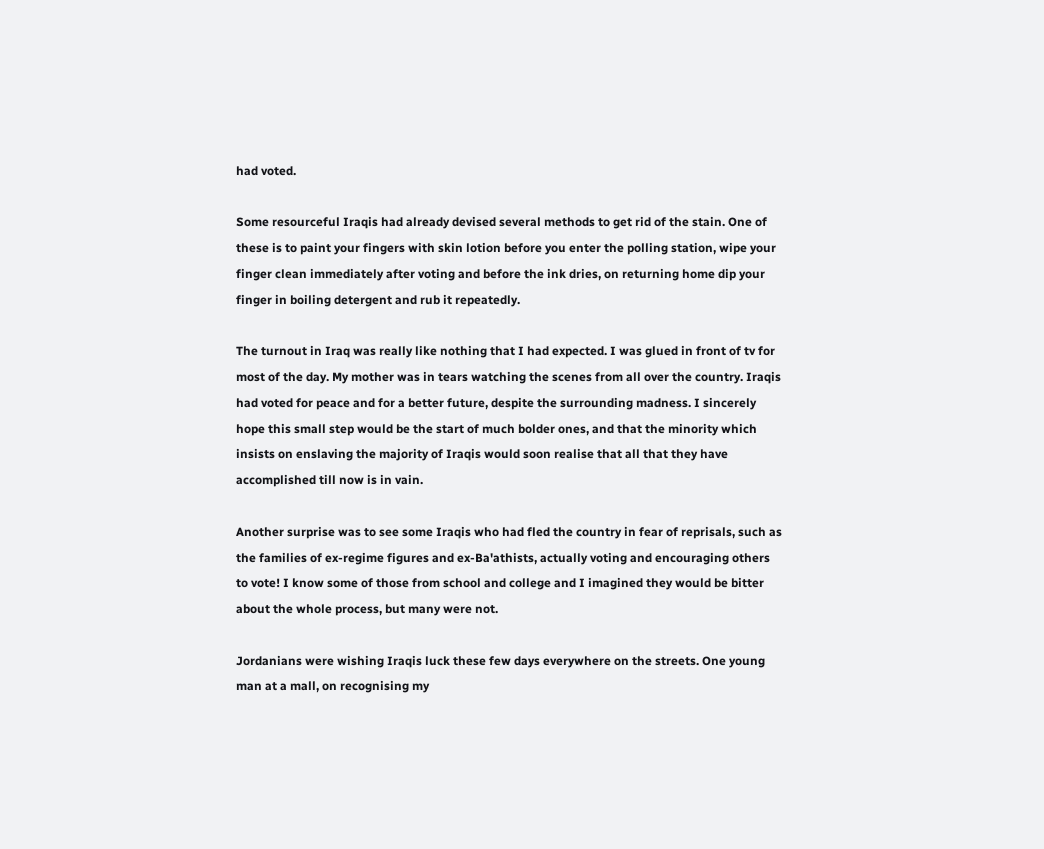had voted.

Some resourceful Iraqis had already devised several methods to get rid of the stain. One of these is to paint your fingers with skin lotion before you enter the polling station, wipe your finger clean immediately after voting and before the ink dries, on returning home dip your finger in boiling detergent and rub it repeatedly.

The turnout in Iraq was really like nothing that I had expected. I was glued in front of tv for most of the day. My mother was in tears watching the scenes from all over the country. Iraqis had voted for peace and for a better future, despite the surrounding madness. I sincerely hope this small step would be the start of much bolder ones, and that the minority which insists on enslaving the majority of Iraqis would soon realise that all that they have accomplished till now is in vain.

Another surprise was to see some Iraqis who had fled the country in fear of reprisals, such as the families of ex-regime figures and ex-Ba'athists, actually voting and encouraging others to vote! I know some of those from school and college and I imagined they would be bitter about the whole process, but many were not.

Jordanians were wishing Iraqis luck these few days everywhere on the streets. One young man at a mall, on recognising my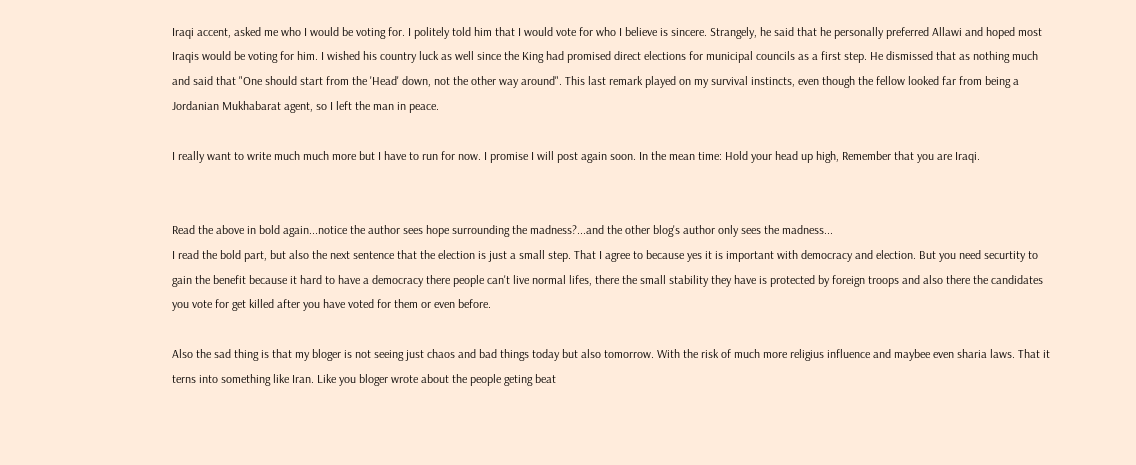Iraqi accent, asked me who I would be voting for. I politely told him that I would vote for who I believe is sincere. Strangely, he said that he personally preferred Allawi and hoped most Iraqis would be voting for him. I wished his country luck as well since the King had promised direct elections for municipal councils as a first step. He dismissed that as nothing much and said that "One should start from the 'Head' down, not the other way around". This last remark played on my survival instincts, even though the fellow looked far from being a Jordanian Mukhabarat agent, so I left the man in peace.

I really want to write much much more but I have to run for now. I promise I will post again soon. In the mean time: Hold your head up high, Remember that you are Iraqi.


Read the above in bold again...notice the author sees hope surrounding the madness?...and the other blog's author only sees the madness...
I read the bold part, but also the next sentence that the election is just a small step. That I agree to because yes it is important with democracy and election. But you need securtity to gain the benefit because it hard to have a democracy there people can't live normal lifes, there the small stability they have is protected by foreign troops and also there the candidates you vote for get killed after you have voted for them or even before.

Also the sad thing is that my bloger is not seeing just chaos and bad things today but also tomorrow. With the risk of much more religius influence and maybee even sharia laws. That it terns into something like Iran. Like you bloger wrote about the people geting beat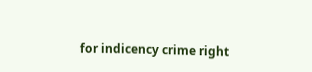for indicency crime right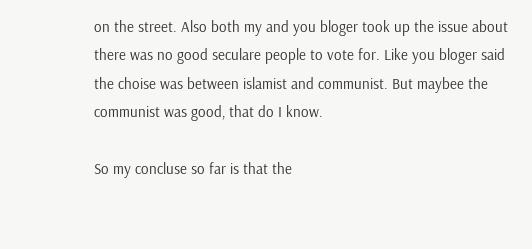on the street. Also both my and you bloger took up the issue about there was no good seculare people to vote for. Like you bloger said the choise was between islamist and communist. But maybee the communist was good, that do I know.

So my concluse so far is that the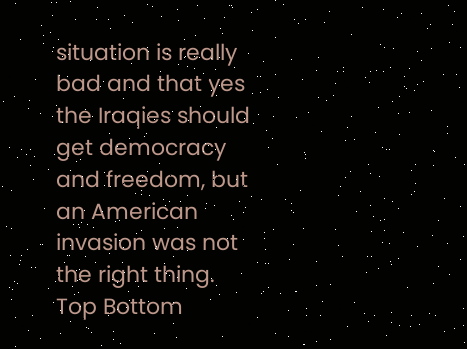situation is really bad and that yes the Iraqies should get democracy and freedom, but an American invasion was not the right thing.
Top Bottom